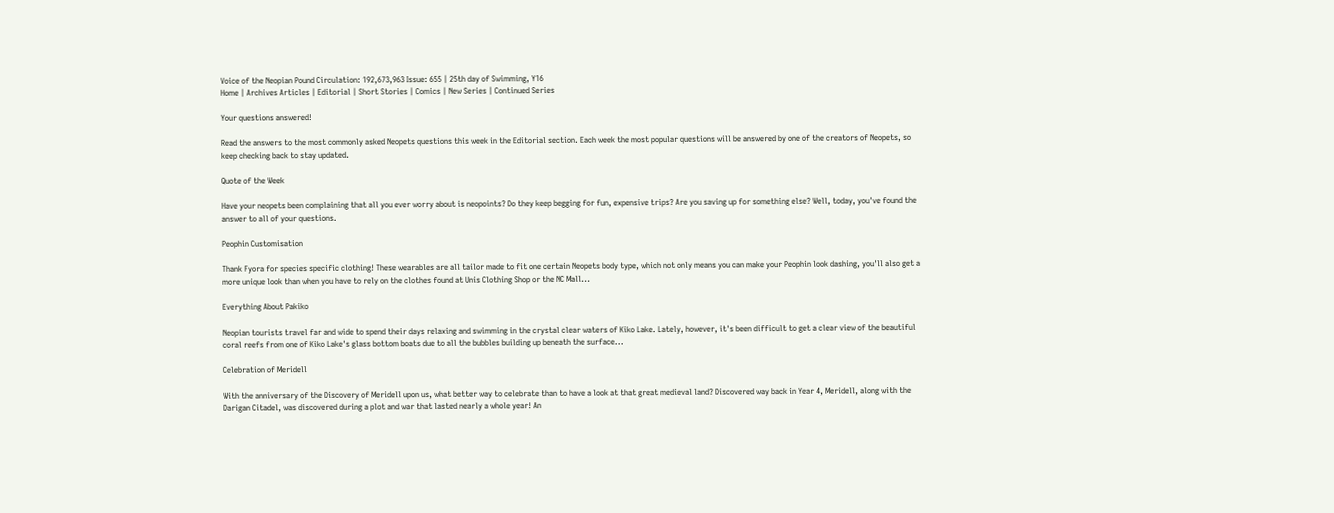Voice of the Neopian Pound Circulation: 192,673,963 Issue: 655 | 25th day of Swimming, Y16
Home | Archives Articles | Editorial | Short Stories | Comics | New Series | Continued Series

Your questions answered!

Read the answers to the most commonly asked Neopets questions this week in the Editorial section. Each week the most popular questions will be answered by one of the creators of Neopets, so keep checking back to stay updated.

Quote of the Week

Have your neopets been complaining that all you ever worry about is neopoints? Do they keep begging for fun, expensive trips? Are you saving up for something else? Well, today, you've found the answer to all of your questions.

Peophin Customisation

Thank Fyora for species specific clothing! These wearables are all tailor made to fit one certain Neopets body type, which not only means you can make your Peophin look dashing, you'll also get a more unique look than when you have to rely on the clothes found at Unis Clothing Shop or the NC Mall...

Everything About Pakiko

Neopian tourists travel far and wide to spend their days relaxing and swimming in the crystal clear waters of Kiko Lake. Lately, however, it's been difficult to get a clear view of the beautiful coral reefs from one of Kiko Lake's glass bottom boats due to all the bubbles building up beneath the surface...

Celebration of Meridell

With the anniversary of the Discovery of Meridell upon us, what better way to celebrate than to have a look at that great medieval land? Discovered way back in Year 4, Meridell, along with the Darigan Citadel, was discovered during a plot and war that lasted nearly a whole year! An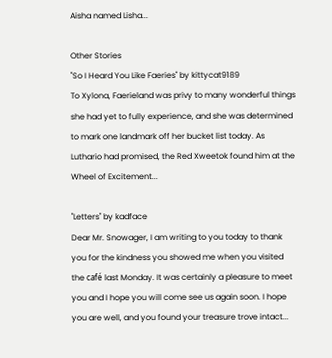Aisha named Lisha...

Other Stories
"So I Heard You Like Faeries" by kittycat9189
To Xylona, Faerieland was privy to many wonderful things she had yet to fully experience, and she was determined to mark one landmark off her bucket list today. As Luthario had promised, the Red Xweetok found him at the Wheel of Excitement...

"Letters" by kadface
Dear Mr. Snowager, I am writing to you today to thank you for the kindness you showed me when you visited the café last Monday. It was certainly a pleasure to meet you and I hope you will come see us again soon. I hope you are well, and you found your treasure trove intact...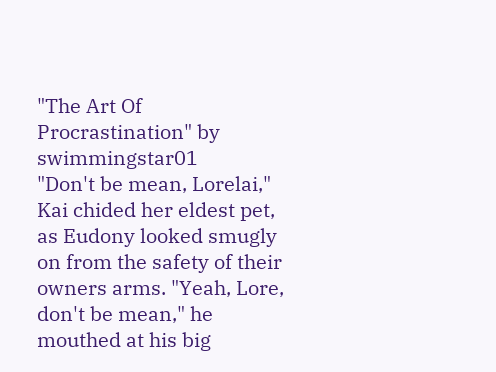"The Art Of Procrastination" by swimmingstar01
"Don't be mean, Lorelai," Kai chided her eldest pet, as Eudony looked smugly on from the safety of their owners arms. "Yeah, Lore, don't be mean," he mouthed at his big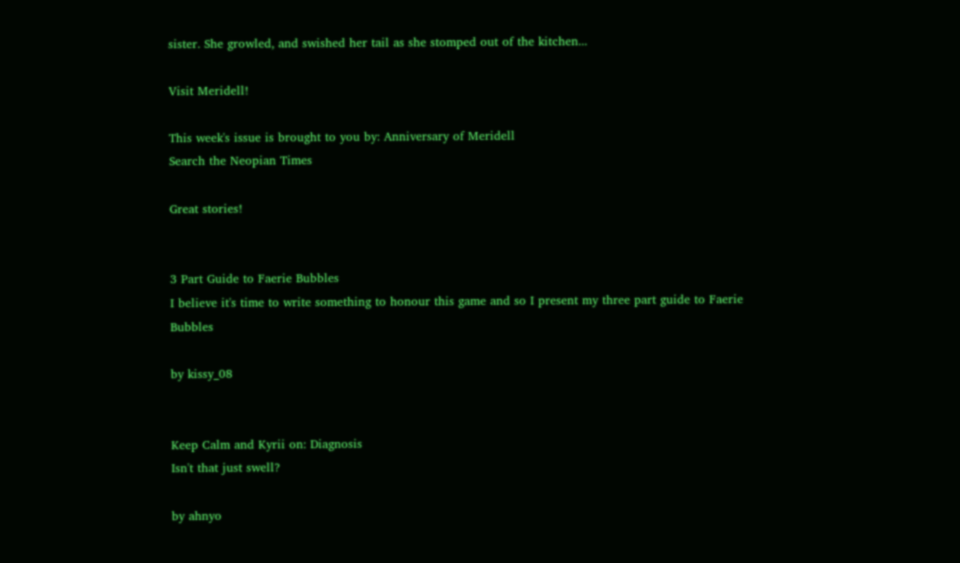sister. She growled, and swished her tail as she stomped out of the kitchen...

Visit Meridell!

This week's issue is brought to you by: Anniversary of Meridell
Search the Neopian Times

Great stories!


3 Part Guide to Faerie Bubbles
I believe it's time to write something to honour this game and so I present my three part guide to Faerie Bubbles

by kissy_08


Keep Calm and Kyrii on: Diagnosis
Isn't that just swell?

by ahnyo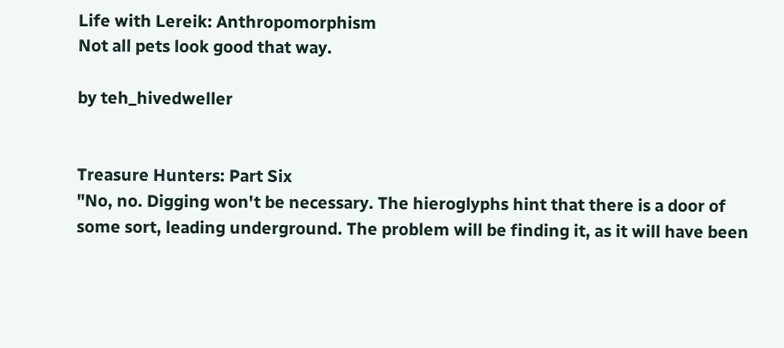Life with Lereik: Anthropomorphism
Not all pets look good that way.

by teh_hivedweller


Treasure Hunters: Part Six
"No, no. Digging won't be necessary. The hieroglyphs hint that there is a door of some sort, leading underground. The problem will be finding it, as it will have been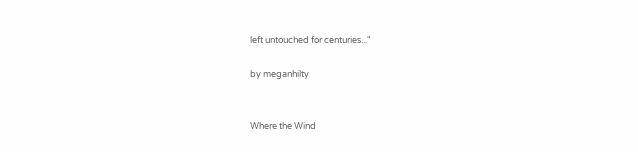left untouched for centuries..."

by meganhilty


Where the Wind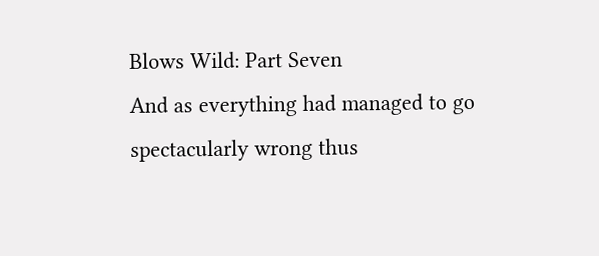Blows Wild: Part Seven
And as everything had managed to go spectacularly wrong thus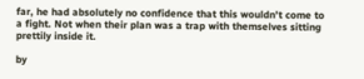far, he had absolutely no confidence that this wouldn't come to a fight. Not when their plan was a trap with themselves sitting prettily inside it.

by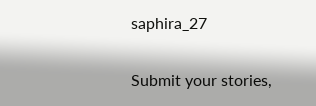saphira_27

Submit your stories,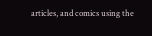articles, and comics using the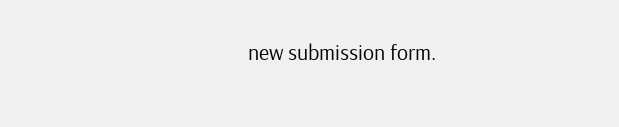new submission form.